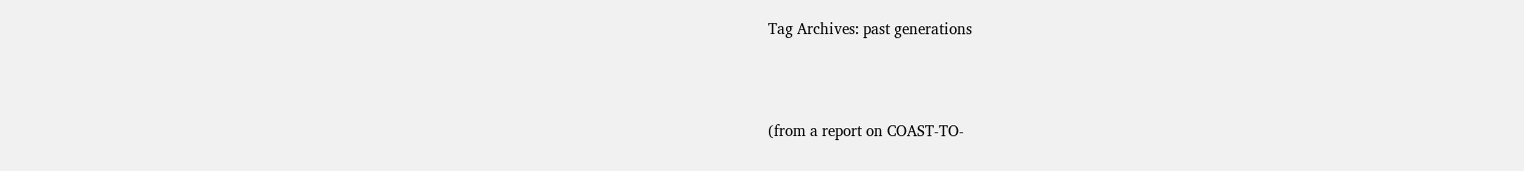Tag Archives: past generations



(from a report on COAST-TO-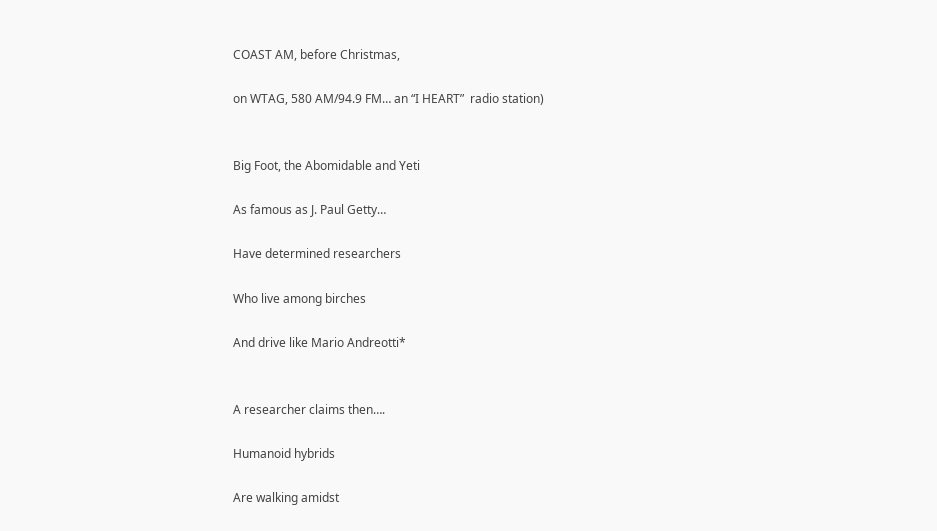COAST AM, before Christmas,

on WTAG, 580 AM/94.9 FM… an “I HEART”  radio station)


Big Foot, the Abomidable and Yeti

As famous as J. Paul Getty…

Have determined researchers

Who live among birches

And drive like Mario Andreotti*


A researcher claims then….

Humanoid hybrids

Are walking amidst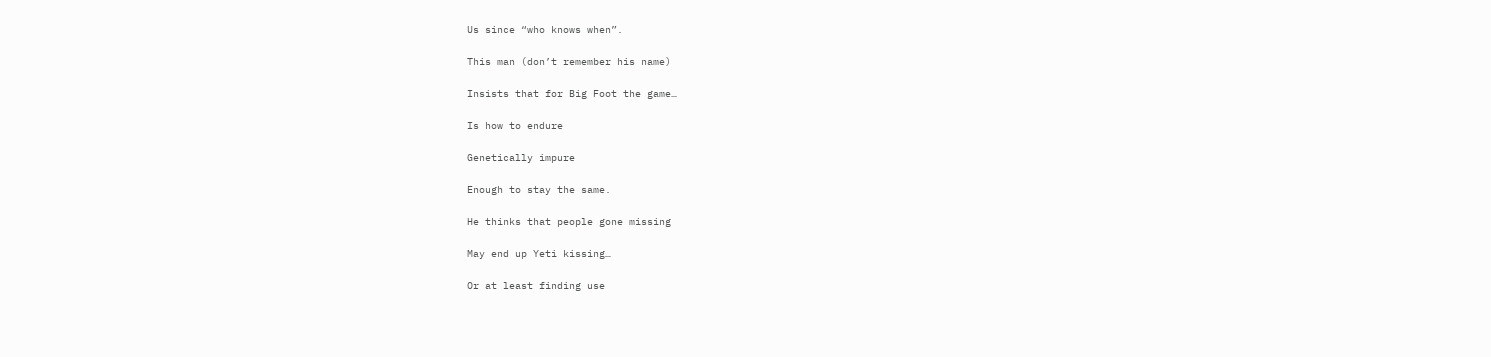Us since “who knows when”.

This man (don’t remember his name)

Insists that for Big Foot the game…

Is how to endure

Genetically impure

Enough to stay the same.

He thinks that people gone missing

May end up Yeti kissing…

Or at least finding use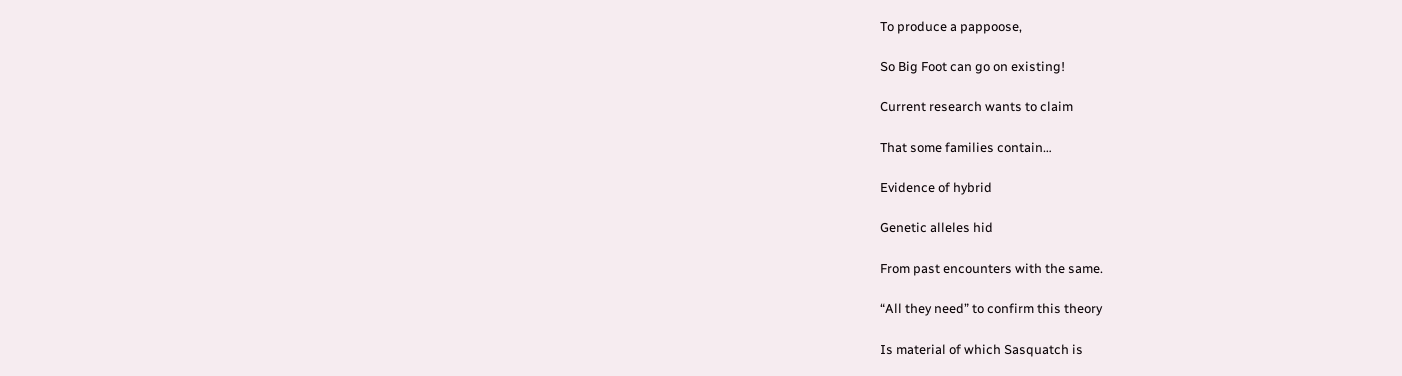To produce a pappoose,

So Big Foot can go on existing!

Current research wants to claim

That some families contain…

Evidence of hybrid

Genetic alleles hid

From past encounters with the same.

“All they need” to confirm this theory

Is material of which Sasquatch is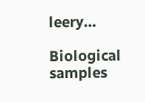leery…

Biological samples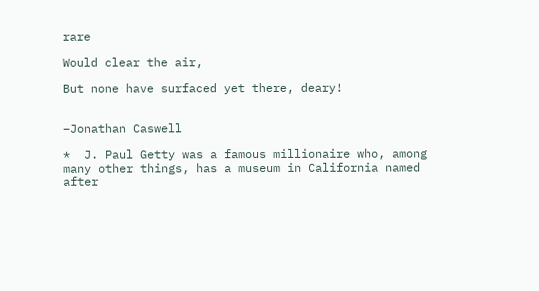rare

Would clear the air,

But none have surfaced yet there, deary!


–Jonathan Caswell

*  J. Paul Getty was a famous millionaire who, among many other things, has a museum in California named after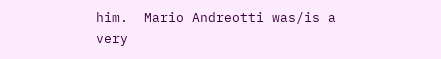him.  Mario Andreotti was/is a very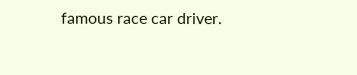famous race car driver.